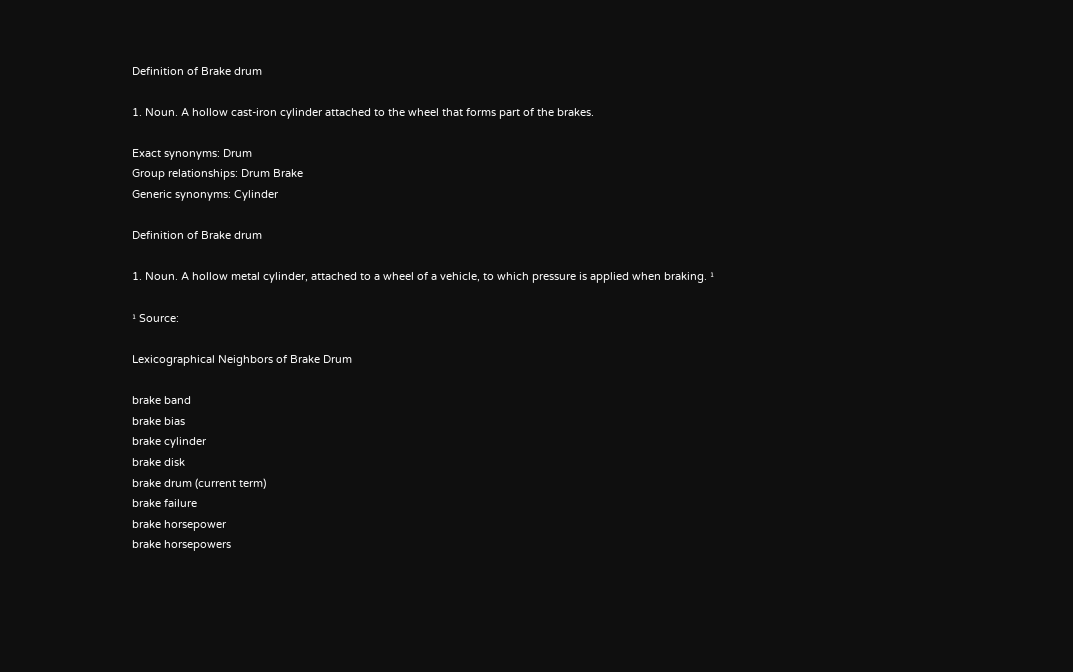Definition of Brake drum

1. Noun. A hollow cast-iron cylinder attached to the wheel that forms part of the brakes.

Exact synonyms: Drum
Group relationships: Drum Brake
Generic synonyms: Cylinder

Definition of Brake drum

1. Noun. A hollow metal cylinder, attached to a wheel of a vehicle, to which pressure is applied when braking. ¹

¹ Source:

Lexicographical Neighbors of Brake Drum

brake band
brake bias
brake cylinder
brake disk
brake drum (current term)
brake failure
brake horsepower
brake horsepowers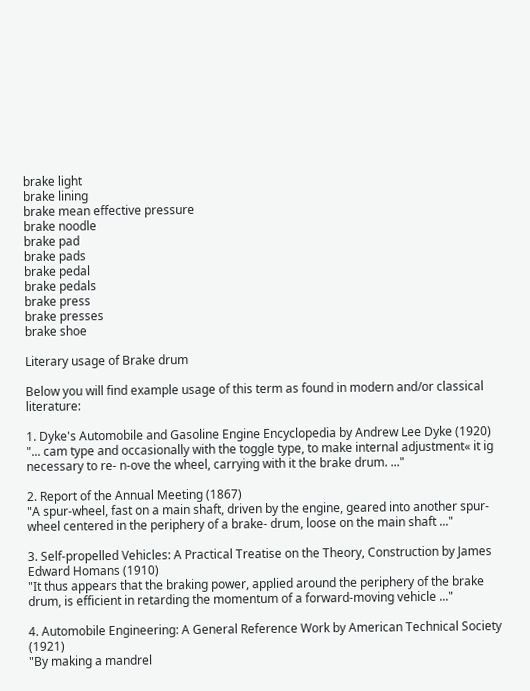brake light
brake lining
brake mean effective pressure
brake noodle
brake pad
brake pads
brake pedal
brake pedals
brake press
brake presses
brake shoe

Literary usage of Brake drum

Below you will find example usage of this term as found in modern and/or classical literature:

1. Dyke's Automobile and Gasoline Engine Encyclopedia by Andrew Lee Dyke (1920)
"... cam type and occasionally with the toggle type, to make internal adjustment« it ig necessary to re- n-ove the wheel, carrying with it the brake drum. ..."

2. Report of the Annual Meeting (1867)
"A spur-wheel, fast on a main shaft, driven by the engine, geared into another spur-wheel centered in the periphery of a brake- drum, loose on the main shaft ..."

3. Self-propelled Vehicles: A Practical Treatise on the Theory, Construction by James Edward Homans (1910)
"It thus appears that the braking power, applied around the periphery of the brake drum, is efficient in retarding the momentum of a forward-moving vehicle ..."

4. Automobile Engineering: A General Reference Work by American Technical Society (1921)
"By making a mandrel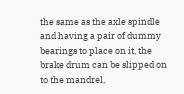the same as the axle spindle and having a pair of dummy bearings to place on it, the brake drum can be slipped on to the mandrel,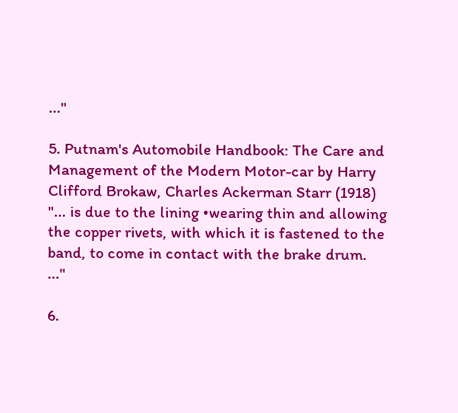..."

5. Putnam's Automobile Handbook: The Care and Management of the Modern Motor-car by Harry Clifford Brokaw, Charles Ackerman Starr (1918)
"... is due to the lining •wearing thin and allowing the copper rivets, with which it is fastened to the band, to come in contact with the brake drum. ..."

6.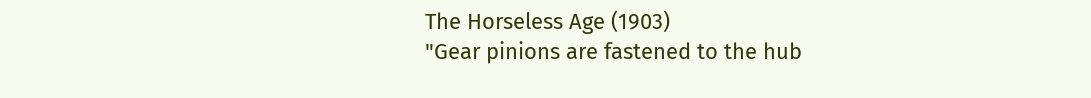The Horseless Age (1903)
"Gear pinions are fastened to the hub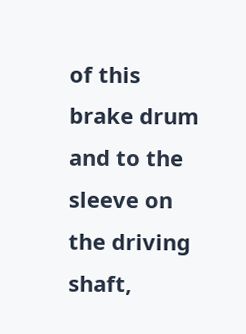of this brake drum and to the sleeve on the driving shaft,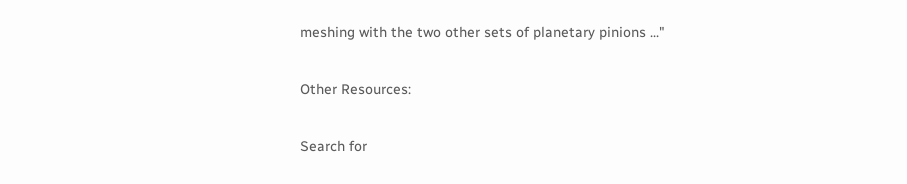meshing with the two other sets of planetary pinions ..."

Other Resources:

Search for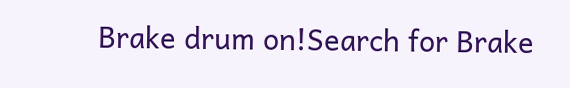Brake drum on!Search for Brake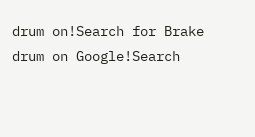drum on!Search for Brake drum on Google!Search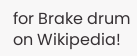for Brake drum on Wikipedia!